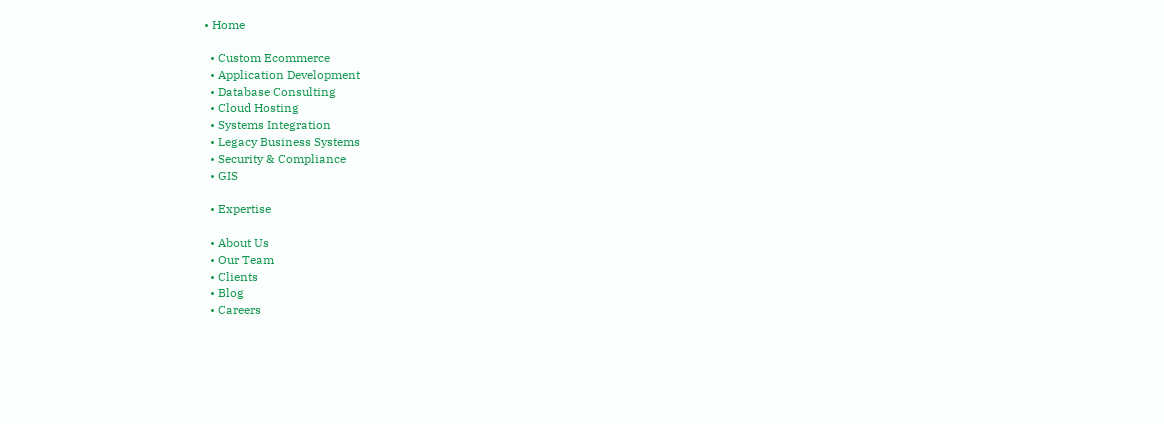• Home

  • Custom Ecommerce
  • Application Development
  • Database Consulting
  • Cloud Hosting
  • Systems Integration
  • Legacy Business Systems
  • Security & Compliance
  • GIS

  • Expertise

  • About Us
  • Our Team
  • Clients
  • Blog
  • Careers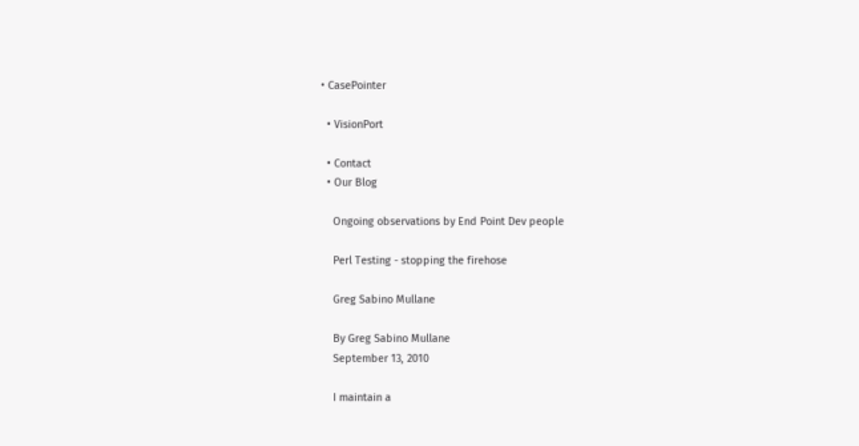• CasePointer

  • VisionPort

  • Contact
  • Our Blog

    Ongoing observations by End Point Dev people

    Perl Testing - stopping the firehose

    Greg Sabino Mullane

    By Greg Sabino Mullane
    September 13, 2010

    I maintain a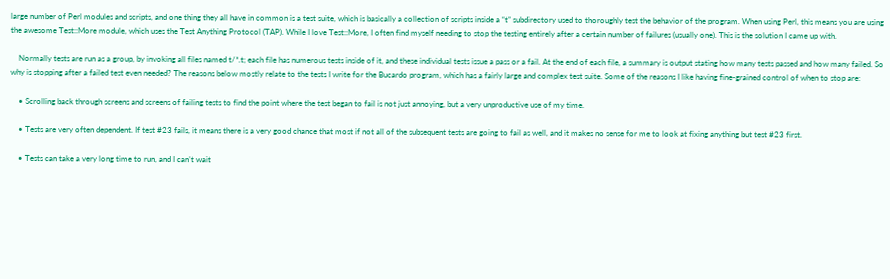large number of Perl modules and scripts, and one thing they all have in common is a test suite, which is basically a collection of scripts inside a “t” subdirectory used to thoroughly test the behavior of the program. When using Perl, this means you are using the awesome Test::More module, which uses the Test Anything Protocol (TAP). While I love Test::More, I often find myself needing to stop the testing entirely after a certain number of failures (usually one). This is the solution I came up with.

    Normally tests are run as a group, by invoking all files named t/*.t; each file has numerous tests inside of it, and these individual tests issue a pass or a fail. At the end of each file, a summary is output stating how many tests passed and how many failed. So why is stopping after a failed test even needed? The reasons below mostly relate to the tests I write for the Bucardo program, which has a fairly large and complex test suite. Some of the reasons I like having fine-grained control of when to stop are:

    • Scrolling back through screens and screens of failing tests to find the point where the test began to fail is not just annoying, but a very unproductive use of my time.

    • Tests are very often dependent. If test #23 fails, it means there is a very good chance that most if not all of the subsequent tests are going to fail as well, and it makes no sense for me to look at fixing anything but test #23 first.

    • Tests can take a very long time to run, and I can’t wait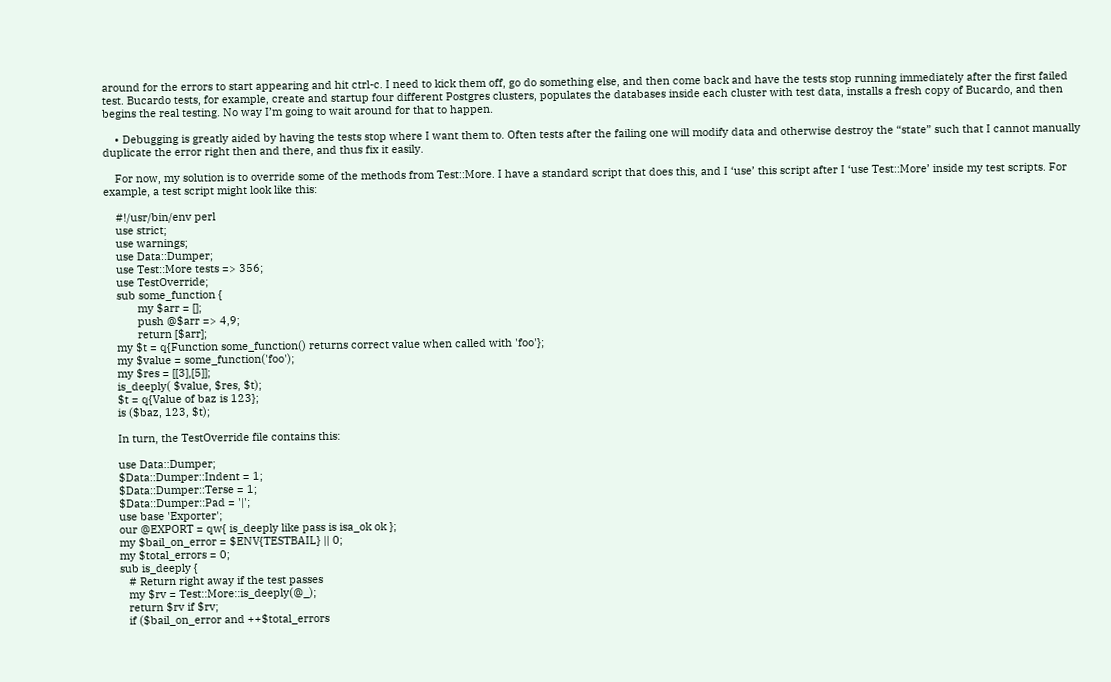around for the errors to start appearing and hit ctrl-c. I need to kick them off, go do something else, and then come back and have the tests stop running immediately after the first failed test. Bucardo tests, for example, create and startup four different Postgres clusters, populates the databases inside each cluster with test data, installs a fresh copy of Bucardo, and then begins the real testing. No way I’m going to wait around for that to happen.

    • Debugging is greatly aided by having the tests stop where I want them to. Often tests after the failing one will modify data and otherwise destroy the “state” such that I cannot manually duplicate the error right then and there, and thus fix it easily.

    For now, my solution is to override some of the methods from Test::More. I have a standard script that does this, and I ‘use’ this script after I ‘use Test::More’ inside my test scripts. For example, a test script might look like this:

    #!/usr/bin/env perl
    use strict;
    use warnings;
    use Data::Dumper;
    use Test::More tests => 356;
    use TestOverride;
    sub some_function {
           my $arr = [];
           push @$arr => 4,9;
           return [$arr];
    my $t = q{Function some_function() returns correct value when called with 'foo'};
    my $value = some_function('foo');
    my $res = [[3],[5]];
    is_deeply( $value, $res, $t);
    $t = q{Value of baz is 123};
    is ($baz, 123, $t);

    In turn, the TestOverride file contains this:

    use Data::Dumper;
    $Data::Dumper::Indent = 1;
    $Data::Dumper::Terse = 1;
    $Data::Dumper::Pad = '|';
    use base 'Exporter';
    our @EXPORT = qw{ is_deeply like pass is isa_ok ok };
    my $bail_on_error = $ENV{TESTBAIL} || 0;
    my $total_errors = 0;
    sub is_deeply {
       # Return right away if the test passes
       my $rv = Test::More::is_deeply(@_);
       return $rv if $rv;
       if ($bail_on_error and ++$total_errors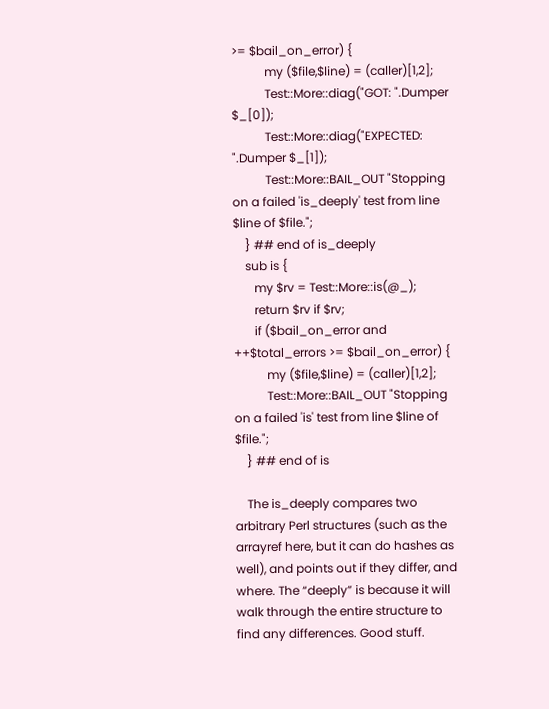>= $bail_on_error) {
           my ($file,$line) = (caller)[1,2];
           Test::More::diag("GOT: ".Dumper $_[0]);
           Test::More::diag("EXPECTED: ".Dumper $_[1]);
           Test::More::BAIL_OUT "Stopping on a failed 'is_deeply' test from line $line of $file.";
    } ## end of is_deeply
    sub is {
       my $rv = Test::More::is(@_);
       return $rv if $rv;
       if ($bail_on_error and ++$total_errors >= $bail_on_error) {
           my ($file,$line) = (caller)[1,2];
           Test::More::BAIL_OUT "Stopping on a failed 'is' test from line $line of $file.";
    } ## end of is

    The is_deeply compares two arbitrary Perl structures (such as the arrayref here, but it can do hashes as well), and points out if they differ, and where. The “deeply” is because it will walk through the entire structure to find any differences. Good stuff.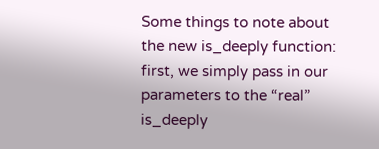Some things to note about the new is_deeply function: first, we simply pass in our parameters to the “real” is_deeply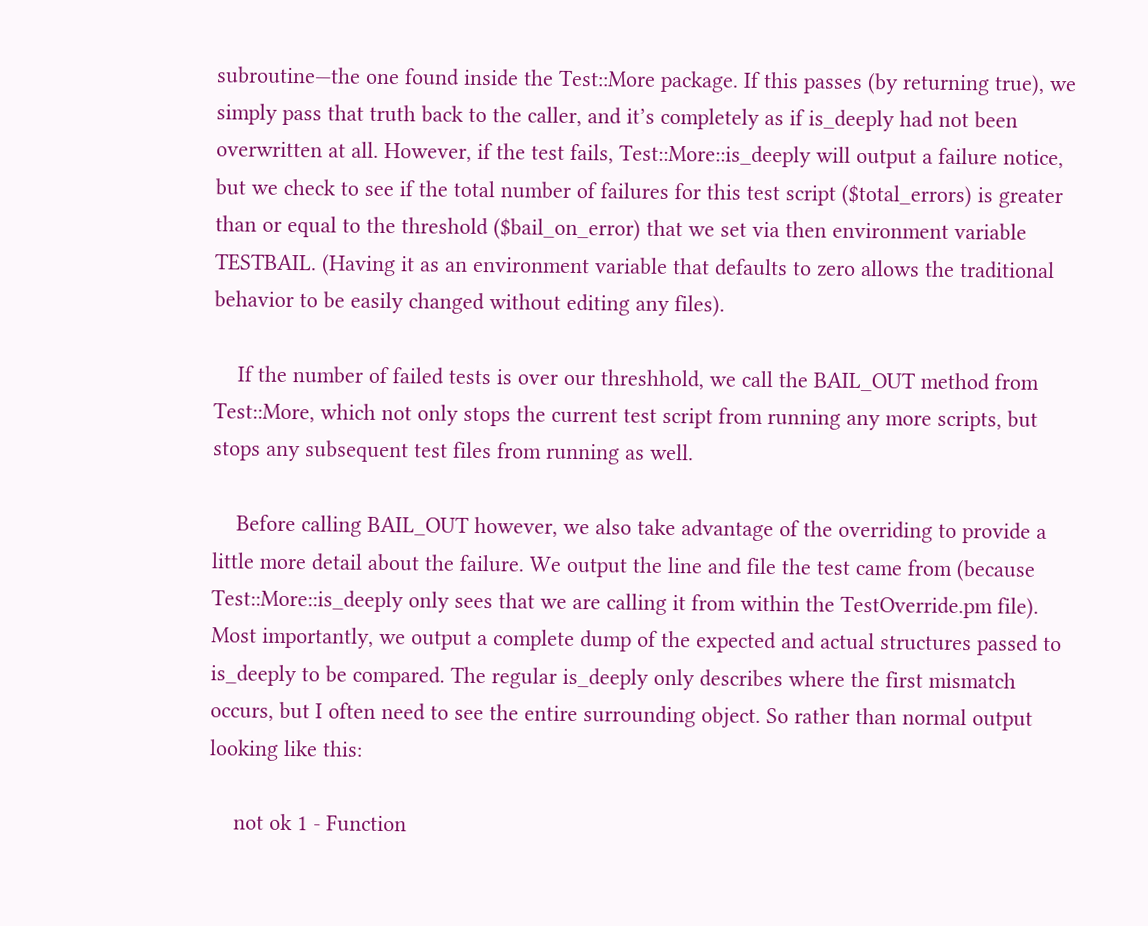subroutine—the one found inside the Test::More package. If this passes (by returning true), we simply pass that truth back to the caller, and it’s completely as if is_deeply had not been overwritten at all. However, if the test fails, Test::More::is_deeply will output a failure notice, but we check to see if the total number of failures for this test script ($total_errors) is greater than or equal to the threshold ($bail_on_error) that we set via then environment variable TESTBAIL. (Having it as an environment variable that defaults to zero allows the traditional behavior to be easily changed without editing any files).

    If the number of failed tests is over our threshhold, we call the BAIL_OUT method from Test::More, which not only stops the current test script from running any more scripts, but stops any subsequent test files from running as well.

    Before calling BAIL_OUT however, we also take advantage of the overriding to provide a little more detail about the failure. We output the line and file the test came from (because Test::More::is_deeply only sees that we are calling it from within the TestOverride.pm file). Most importantly, we output a complete dump of the expected and actual structures passed to is_deeply to be compared. The regular is_deeply only describes where the first mismatch occurs, but I often need to see the entire surrounding object. So rather than normal output looking like this:

    not ok 1 - Function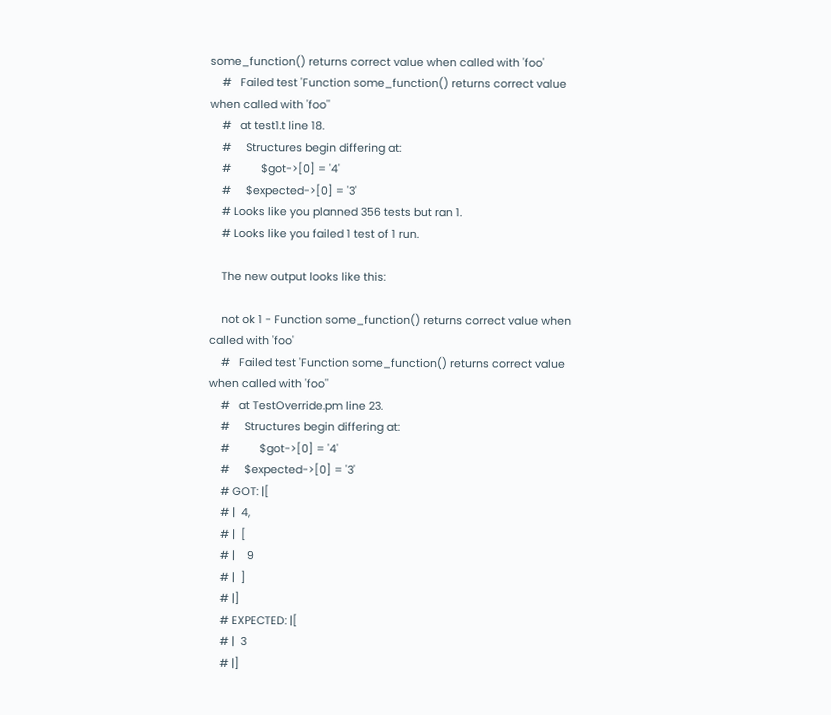some_function() returns correct value when called with 'foo'
    #   Failed test 'Function some_function() returns correct value when called with 'foo''
    #   at test1.t line 18.
    #     Structures begin differing at:
    #          $got->[0] = '4'
    #     $expected->[0] = '3'
    # Looks like you planned 356 tests but ran 1.
    # Looks like you failed 1 test of 1 run.

    The new output looks like this:

    not ok 1 - Function some_function() returns correct value when called with 'foo'
    #   Failed test 'Function some_function() returns correct value when called with 'foo''
    #   at TestOverride.pm line 23.
    #     Structures begin differing at:
    #          $got->[0] = '4'
    #     $expected->[0] = '3'
    # GOT: |[
    # |  4,
    # |  [
    # |    9
    # |  ]
    # |]
    # EXPECTED: |[
    # |  3
    # |]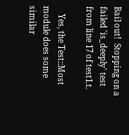Bail out!  Stopping on a failed 'is_deeply' test from line 17 of test1.t.

    Yes, the Test::Most module does some similar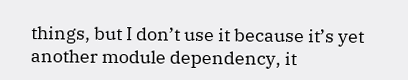things, but I don’t use it because it’s yet another module dependency, it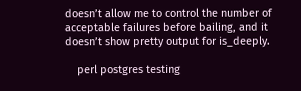doesn’t allow me to control the number of acceptable failures before bailing, and it doesn’t show pretty output for is_deeply.

    perl postgres testing